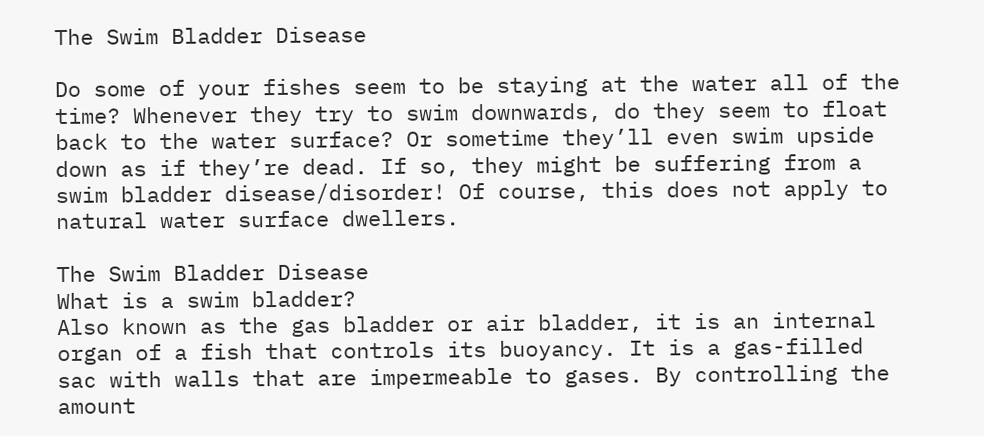The Swim Bladder Disease

Do some of your fishes seem to be staying at the water all of the time? Whenever they try to swim downwards, do they seem to float back to the water surface? Or sometime they’ll even swim upside down as if they’re dead. If so, they might be suffering from a swim bladder disease/disorder! Of course, this does not apply to natural water surface dwellers.

The Swim Bladder Disease
What is a swim bladder?
Also known as the gas bladder or air bladder, it is an internal organ of a fish that controls its buoyancy. It is a gas-filled sac with walls that are impermeable to gases. By controlling the amount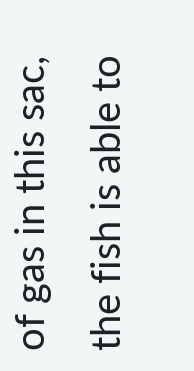of gas in this sac, the fish is able to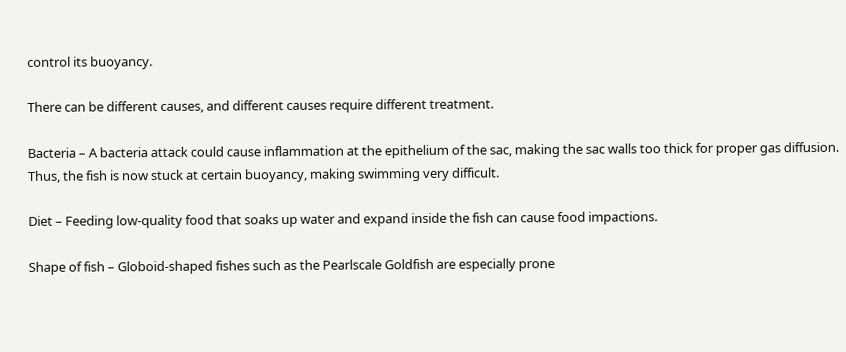control its buoyancy.

There can be different causes, and different causes require different treatment.

Bacteria – A bacteria attack could cause inflammation at the epithelium of the sac, making the sac walls too thick for proper gas diffusion. Thus, the fish is now stuck at certain buoyancy, making swimming very difficult.

Diet – Feeding low-quality food that soaks up water and expand inside the fish can cause food impactions.

Shape of fish – Globoid-shaped fishes such as the Pearlscale Goldfish are especially prone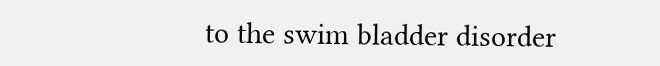to the swim bladder disorder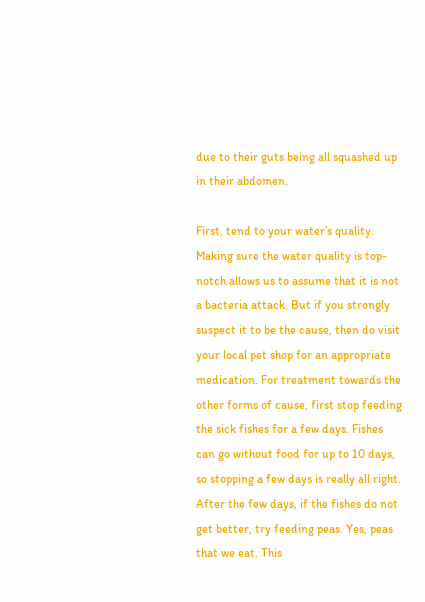due to their guts being all squashed up in their abdomen.

First, tend to your water’s quality. Making sure the water quality is top-notch allows us to assume that it is not a bacteria attack. But if you strongly suspect it to be the cause, then do visit your local pet shop for an appropriate medication. For treatment towards the other forms of cause, first stop feeding the sick fishes for a few days. Fishes can go without food for up to 10 days, so stopping a few days is really all right. After the few days, if the fishes do not get better, try feeding peas. Yes, peas that we eat. This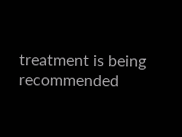treatment is being recommended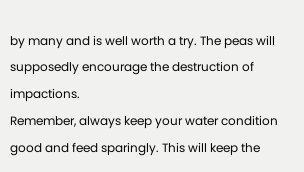by many and is well worth a try. The peas will supposedly encourage the destruction of impactions.
Remember, always keep your water condition good and feed sparingly. This will keep the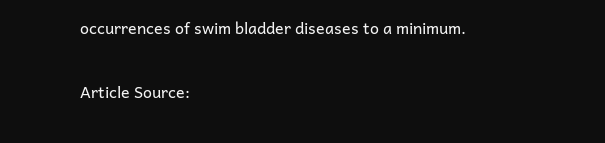occurrences of swim bladder diseases to a minimum.

Article Source: